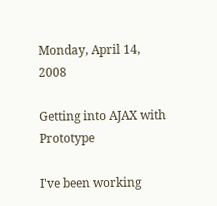Monday, April 14, 2008

Getting into AJAX with Prototype

I've been working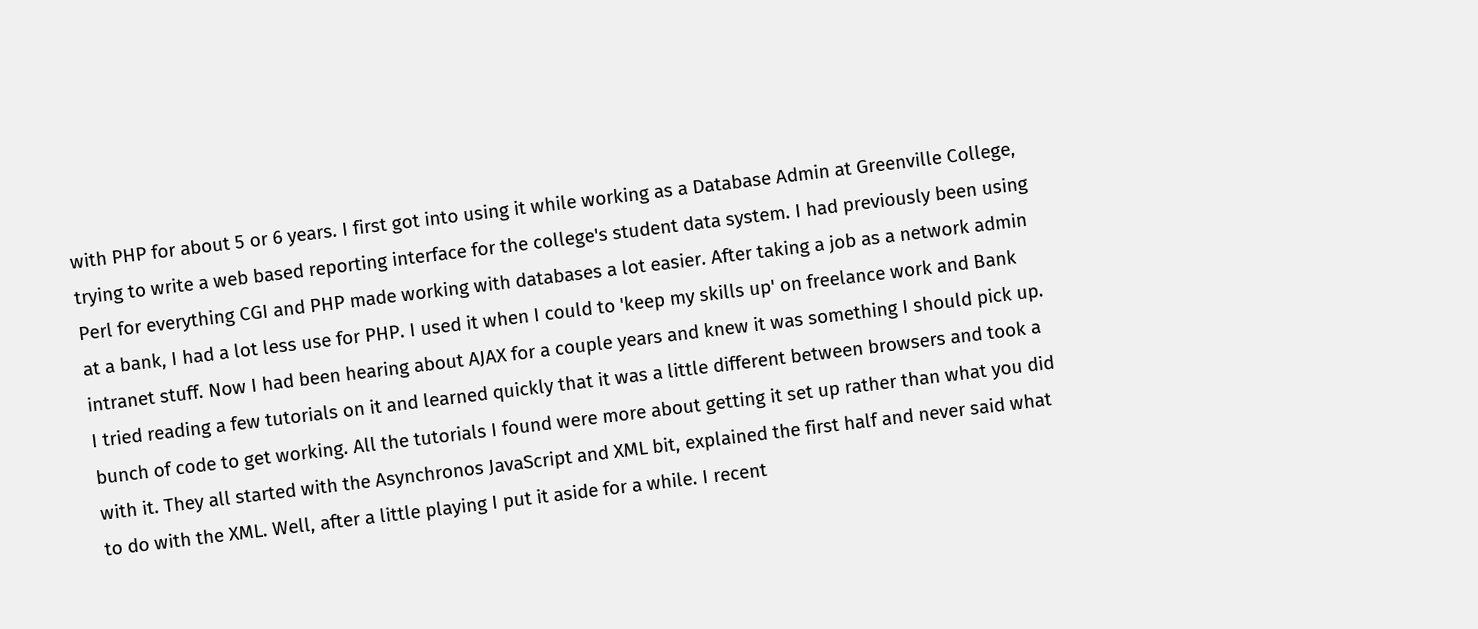with PHP for about 5 or 6 years. I first got into using it while working as a Database Admin at Greenville College, trying to write a web based reporting interface for the college's student data system. I had previously been using Perl for everything CGI and PHP made working with databases a lot easier. After taking a job as a network admin at a bank, I had a lot less use for PHP. I used it when I could to 'keep my skills up' on freelance work and Bank intranet stuff. Now I had been hearing about AJAX for a couple years and knew it was something I should pick up. I tried reading a few tutorials on it and learned quickly that it was a little different between browsers and took a bunch of code to get working. All the tutorials I found were more about getting it set up rather than what you did with it. They all started with the Asynchronos JavaScript and XML bit, explained the first half and never said what to do with the XML. Well, after a little playing I put it aside for a while. I recent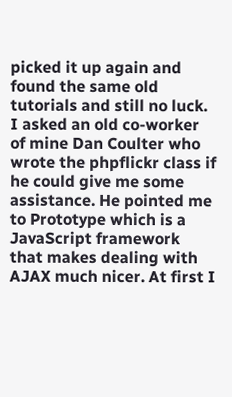picked it up again and found the same old tutorials and still no luck. I asked an old co-worker of mine Dan Coulter who wrote the phpflickr class if he could give me some assistance. He pointed me to Prototype which is a JavaScript framework that makes dealing with AJAX much nicer. At first I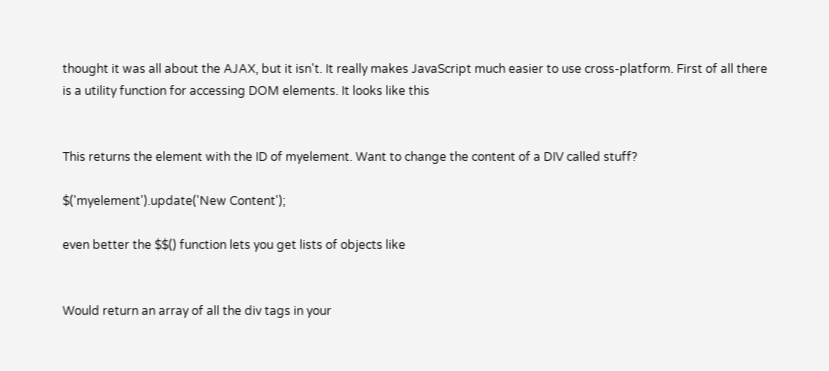thought it was all about the AJAX, but it isn't. It really makes JavaScript much easier to use cross-platform. First of all there is a utility function for accessing DOM elements. It looks like this


This returns the element with the ID of myelement. Want to change the content of a DIV called stuff?

$('myelement').update('New Content');

even better the $$() function lets you get lists of objects like


Would return an array of all the div tags in your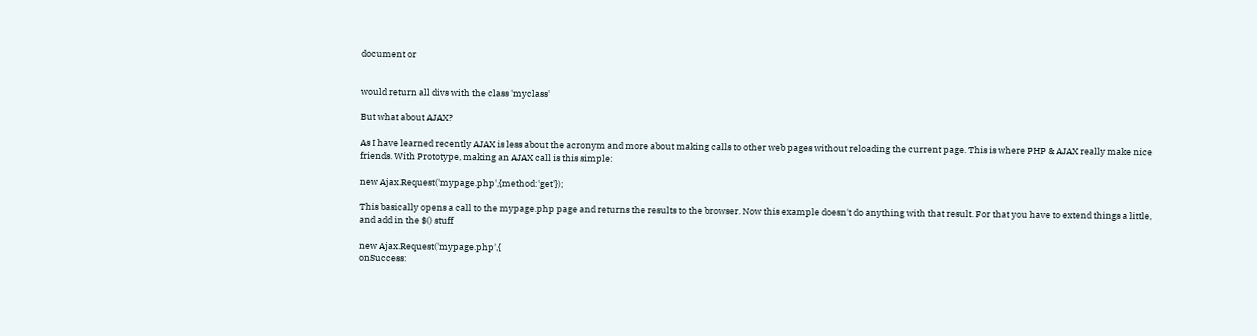document or


would return all divs with the class 'myclass'

But what about AJAX?

As I have learned recently AJAX is less about the acronym and more about making calls to other web pages without reloading the current page. This is where PHP & AJAX really make nice friends. With Prototype, making an AJAX call is this simple:

new Ajax.Request('mypage.php',{method:'get'});

This basically opens a call to the mypage.php page and returns the results to the browser. Now this example doesn't do anything with that result. For that you have to extend things a little, and add in the $() stuff

new Ajax.Request('mypage.php',{
onSuccess: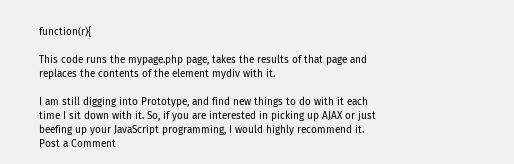function(r){

This code runs the mypage.php page, takes the results of that page and replaces the contents of the element mydiv with it.

I am still digging into Prototype, and find new things to do with it each time I sit down with it. So, if you are interested in picking up AJAX or just beefing up your JavaScript programming, I would highly recommend it.
Post a Comment